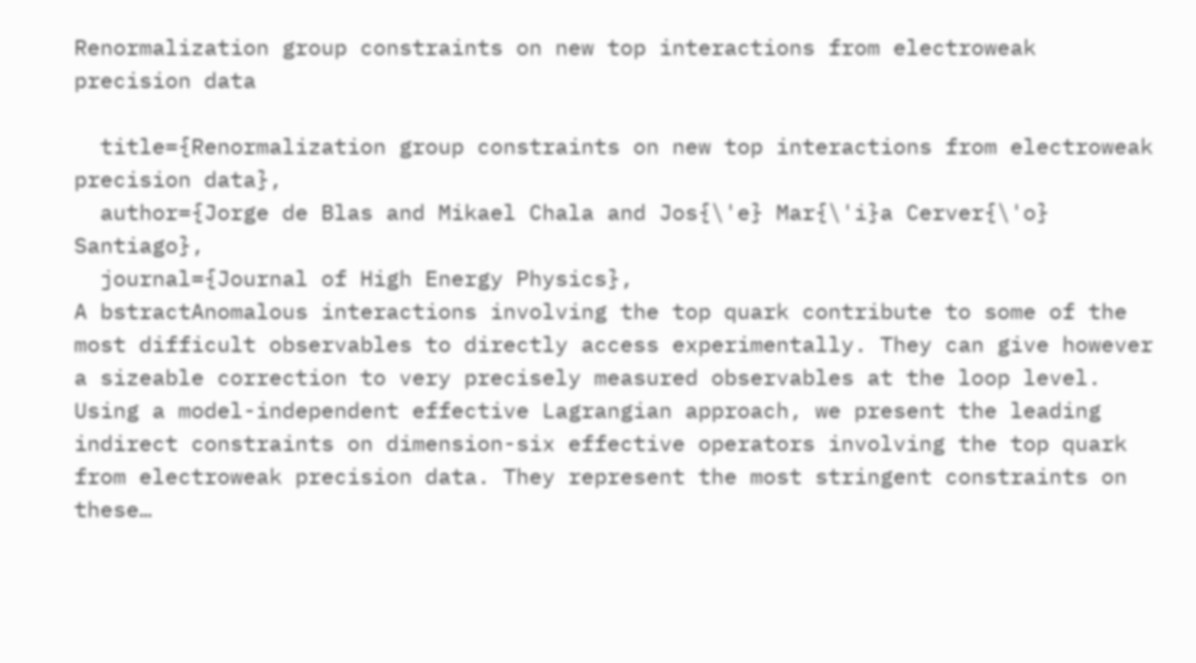Renormalization group constraints on new top interactions from electroweak precision data

  title={Renormalization group constraints on new top interactions from electroweak precision data},
  author={Jorge de Blas and Mikael Chala and Jos{\'e} Mar{\'i}a Cerver{\'o} Santiago},
  journal={Journal of High Energy Physics},
A bstractAnomalous interactions involving the top quark contribute to some of the most difficult observables to directly access experimentally. They can give however a sizeable correction to very precisely measured observables at the loop level. Using a model-independent effective Lagrangian approach, we present the leading indirect constraints on dimension-six effective operators involving the top quark from electroweak precision data. They represent the most stringent constraints on these…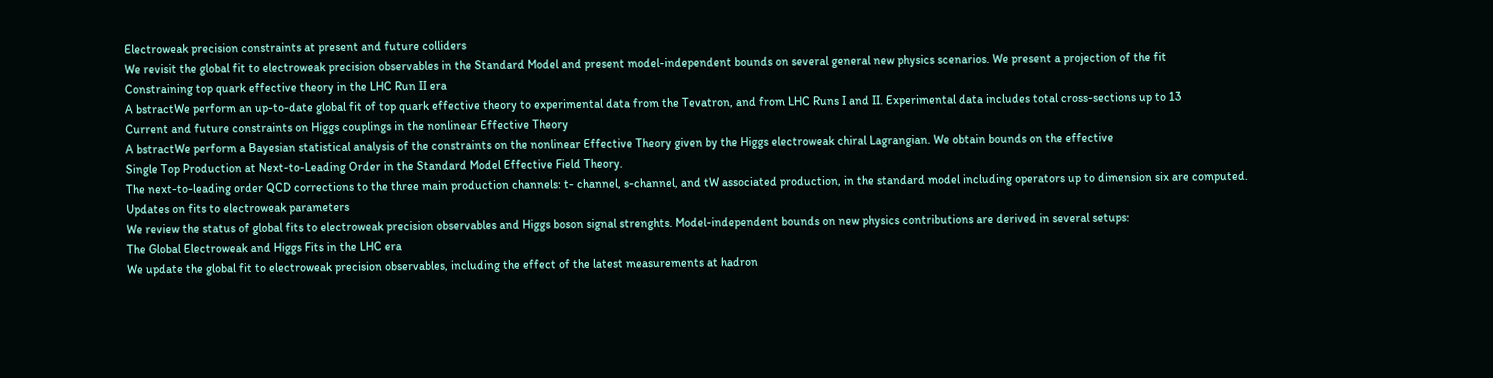Electroweak precision constraints at present and future colliders
We revisit the global fit to electroweak precision observables in the Standard Model and present model-independent bounds on several general new physics scenarios. We present a projection of the fit
Constraining top quark effective theory in the LHC Run II era
A bstractWe perform an up-to-date global fit of top quark effective theory to experimental data from the Tevatron, and from LHC Runs I and II. Experimental data includes total cross-sections up to 13
Current and future constraints on Higgs couplings in the nonlinear Effective Theory
A bstractWe perform a Bayesian statistical analysis of the constraints on the nonlinear Effective Theory given by the Higgs electroweak chiral Lagrangian. We obtain bounds on the effective
Single Top Production at Next-to-Leading Order in the Standard Model Effective Field Theory.
The next-to-leading order QCD corrections to the three main production channels: t- channel, s-channel, and tW associated production, in the standard model including operators up to dimension six are computed.
Updates on fits to electroweak parameters
We review the status of global fits to electroweak precision observables and Higgs boson signal strenghts. Model-independent bounds on new physics contributions are derived in several setups:
The Global Electroweak and Higgs Fits in the LHC era
We update the global fit to electroweak precision observables, including the effect of the latest measurements at hadron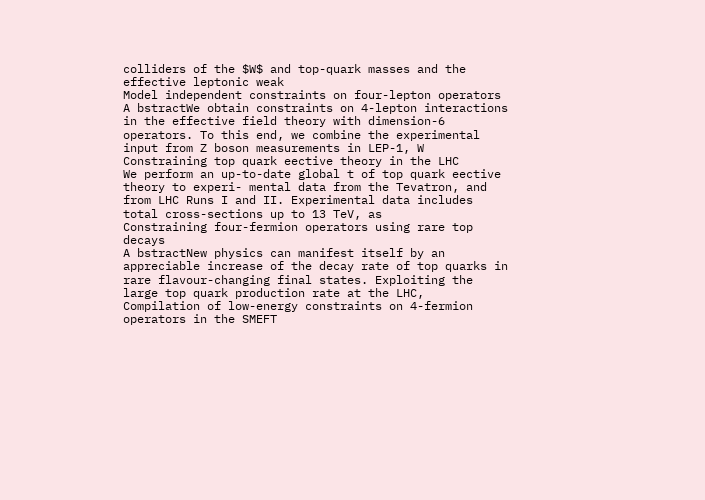colliders of the $W$ and top-quark masses and the effective leptonic weak
Model independent constraints on four-lepton operators
A bstractWe obtain constraints on 4-lepton interactions in the effective field theory with dimension-6 operators. To this end, we combine the experimental input from Z boson measurements in LEP-1, W
Constraining top quark eective theory in the LHC
We perform an up-to-date global t of top quark eective theory to experi- mental data from the Tevatron, and from LHC Runs I and II. Experimental data includes total cross-sections up to 13 TeV, as
Constraining four-fermion operators using rare top decays
A bstractNew physics can manifest itself by an appreciable increase of the decay rate of top quarks in rare flavour-changing final states. Exploiting the large top quark production rate at the LHC,
Compilation of low-energy constraints on 4-fermion operators in the SMEFT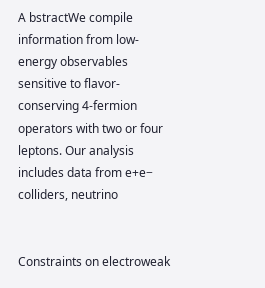A bstractWe compile information from low-energy observables sensitive to flavor-conserving 4-fermion operators with two or four leptons. Our analysis includes data from e+e− colliders, neutrino


Constraints on electroweak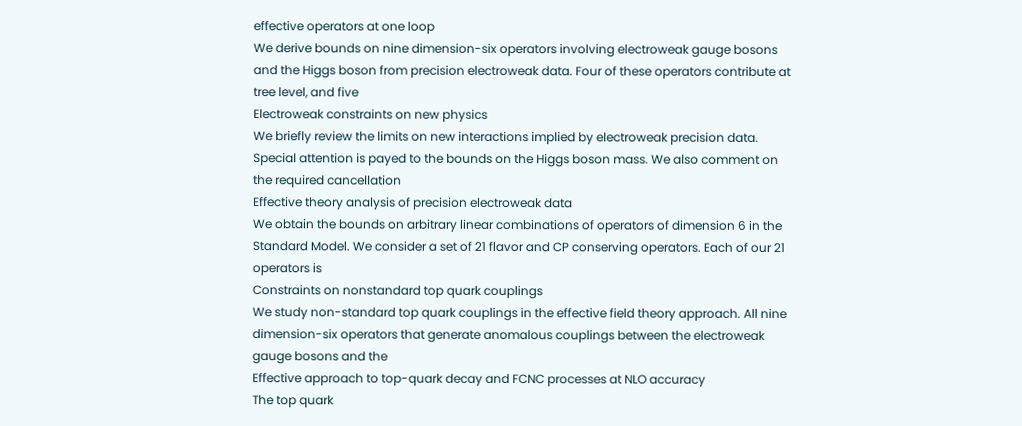effective operators at one loop
We derive bounds on nine dimension-six operators involving electroweak gauge bosons and the Higgs boson from precision electroweak data. Four of these operators contribute at tree level, and five
Electroweak constraints on new physics
We briefly review the limits on new interactions implied by electroweak precision data. Special attention is payed to the bounds on the Higgs boson mass. We also comment on the required cancellation
Effective theory analysis of precision electroweak data
We obtain the bounds on arbitrary linear combinations of operators of dimension 6 in the Standard Model. We consider a set of 21 flavor and CP conserving operators. Each of our 21 operators is
Constraints on nonstandard top quark couplings
We study non-standard top quark couplings in the effective field theory approach. All nine dimension-six operators that generate anomalous couplings between the electroweak gauge bosons and the
Effective approach to top-quark decay and FCNC processes at NLO accuracy
The top quark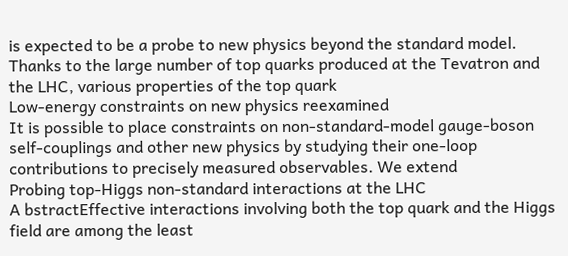is expected to be a probe to new physics beyond the standard model. Thanks to the large number of top quarks produced at the Tevatron and the LHC, various properties of the top quark
Low-energy constraints on new physics reexamined
It is possible to place constraints on non-standard-model gauge-boson self-couplings and other new physics by studying their one-loop contributions to precisely measured observables. We extend
Probing top-Higgs non-standard interactions at the LHC
A bstractEffective interactions involving both the top quark and the Higgs field are among the least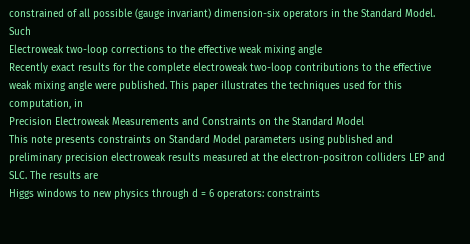constrained of all possible (gauge invariant) dimension-six operators in the Standard Model. Such
Electroweak two-loop corrections to the effective weak mixing angle
Recently exact results for the complete electroweak two-loop contributions to the effective weak mixing angle were published. This paper illustrates the techniques used for this computation, in
Precision Electroweak Measurements and Constraints on the Standard Model
This note presents constraints on Standard Model parameters using published and preliminary precision electroweak results measured at the electron-positron colliders LEP and SLC. The results are
Higgs windows to new physics through d = 6 operators: constraints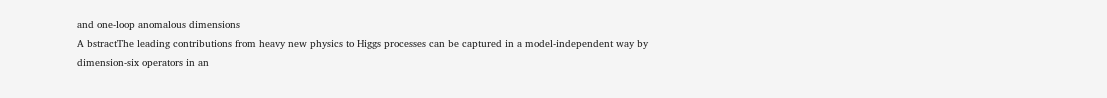and one-loop anomalous dimensions
A bstractThe leading contributions from heavy new physics to Higgs processes can be captured in a model-independent way by dimension-six operators in an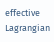effective Lagrangian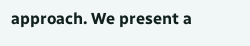approach. We present a